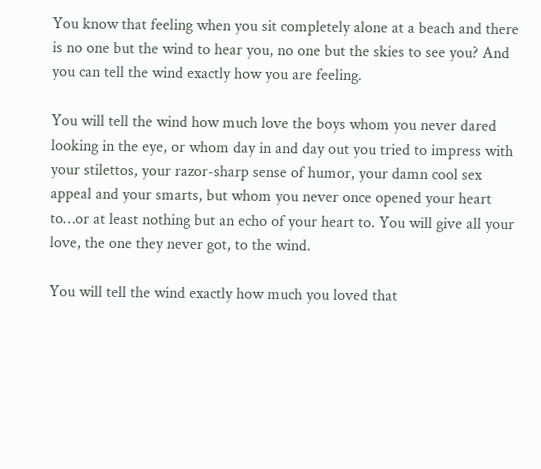You know that feeling when you sit completely alone at a beach and there is no one but the wind to hear you, no one but the skies to see you? And you can tell the wind exactly how you are feeling.

You will tell the wind how much love the boys whom you never dared looking in the eye, or whom day in and day out you tried to impress with your stilettos, your razor-sharp sense of humor, your damn cool sex appeal and your smarts, but whom you never once opened your heart to…or at least nothing but an echo of your heart to. You will give all your love, the one they never got, to the wind.

You will tell the wind exactly how much you loved that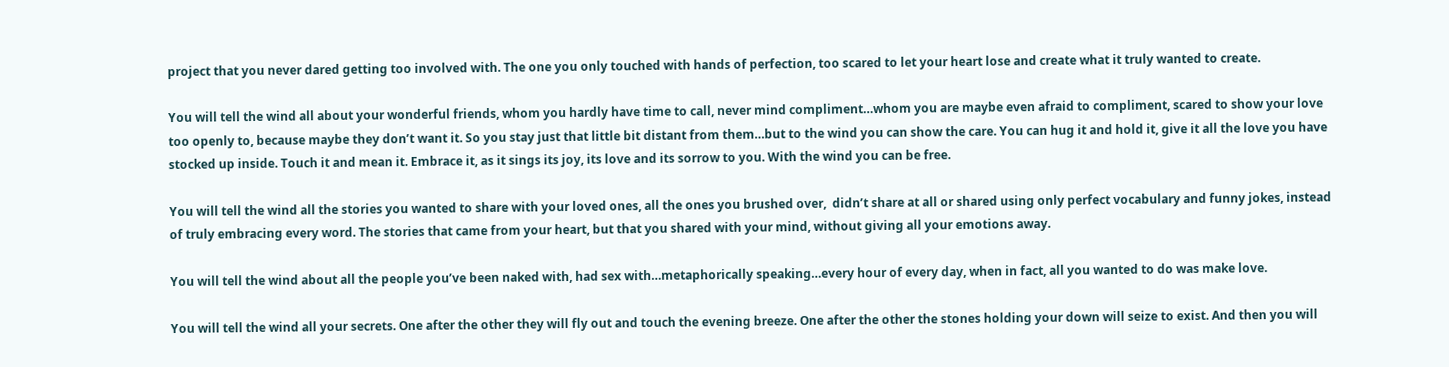project that you never dared getting too involved with. The one you only touched with hands of perfection, too scared to let your heart lose and create what it truly wanted to create.

You will tell the wind all about your wonderful friends, whom you hardly have time to call, never mind compliment…whom you are maybe even afraid to compliment, scared to show your love too openly to, because maybe they don’t want it. So you stay just that little bit distant from them…but to the wind you can show the care. You can hug it and hold it, give it all the love you have stocked up inside. Touch it and mean it. Embrace it, as it sings its joy, its love and its sorrow to you. With the wind you can be free.

You will tell the wind all the stories you wanted to share with your loved ones, all the ones you brushed over,  didn’t share at all or shared using only perfect vocabulary and funny jokes, instead of truly embracing every word. The stories that came from your heart, but that you shared with your mind, without giving all your emotions away.

You will tell the wind about all the people you’ve been naked with, had sex with…metaphorically speaking…every hour of every day, when in fact, all you wanted to do was make love.

You will tell the wind all your secrets. One after the other they will fly out and touch the evening breeze. One after the other the stones holding your down will seize to exist. And then you will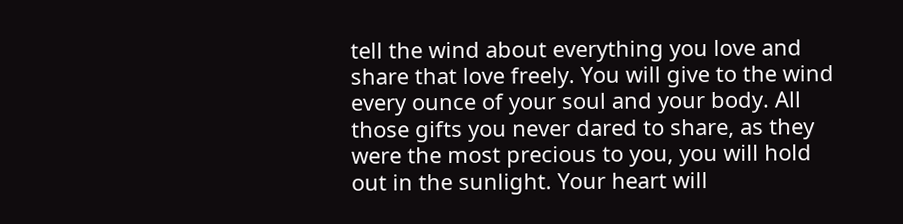tell the wind about everything you love and share that love freely. You will give to the wind every ounce of your soul and your body. All those gifts you never dared to share, as they were the most precious to you, you will hold out in the sunlight. Your heart will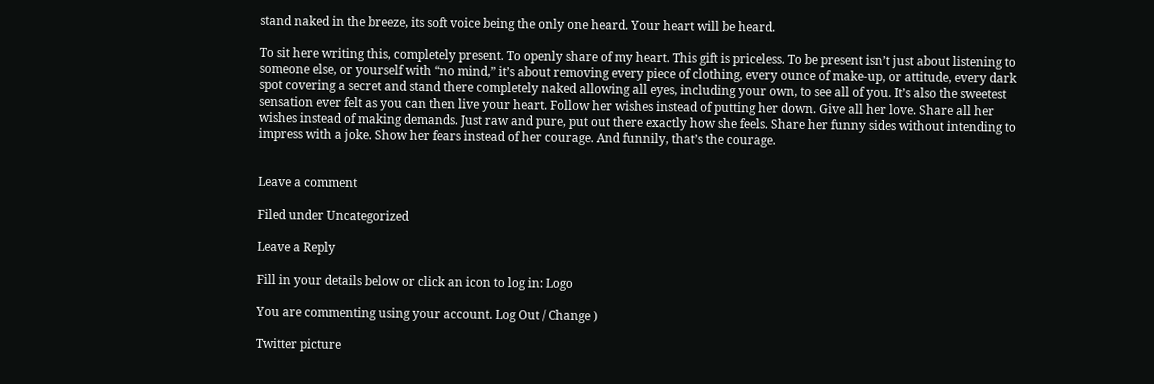stand naked in the breeze, its soft voice being the only one heard. Your heart will be heard.

To sit here writing this, completely present. To openly share of my heart. This gift is priceless. To be present isn’t just about listening to someone else, or yourself with “no mind,” it’s about removing every piece of clothing, every ounce of make-up, or attitude, every dark spot covering a secret and stand there completely naked allowing all eyes, including your own, to see all of you. It’s also the sweetest sensation ever felt as you can then live your heart. Follow her wishes instead of putting her down. Give all her love. Share all her wishes instead of making demands. Just raw and pure, put out there exactly how she feels. Share her funny sides without intending to impress with a joke. Show her fears instead of her courage. And funnily, that’s the courage.


Leave a comment

Filed under Uncategorized

Leave a Reply

Fill in your details below or click an icon to log in: Logo

You are commenting using your account. Log Out / Change )

Twitter picture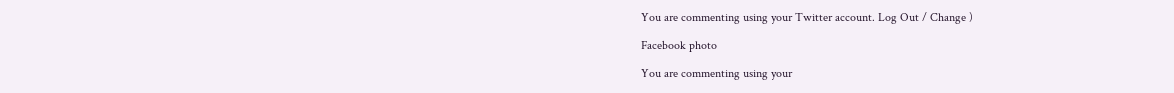You are commenting using your Twitter account. Log Out / Change )

Facebook photo

You are commenting using your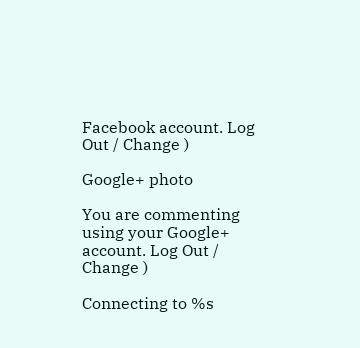Facebook account. Log Out / Change )

Google+ photo

You are commenting using your Google+ account. Log Out / Change )

Connecting to %s